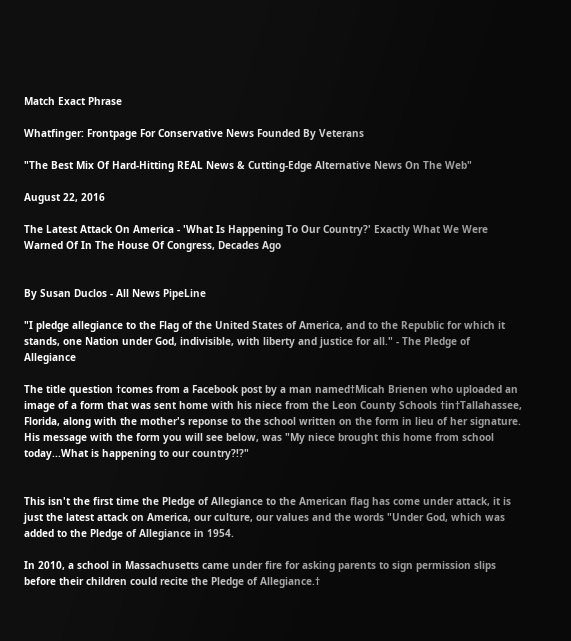Match Exact Phrase

Whatfinger: Frontpage For Conservative News Founded By Veterans

"The Best Mix Of Hard-Hitting REAL News & Cutting-Edge Alternative News On The Web"

August 22, 2016

The Latest Attack On America - 'What Is Happening To Our Country?' Exactly What We Were Warned Of In The House Of Congress, Decades Ago


By Susan Duclos - All News PipeLine

"I pledge allegiance to the Flag of the United States of America, and to the Republic for which it stands, one Nation under God, indivisible, with liberty and justice for all." - The Pledge of Allegiance

The title question †comes from a Facebook post by a man named†Micah Brienen who uploaded an image of a form that was sent home with his niece from the Leon County Schools †in†Tallahassee, Florida, along with the mother's reponse to the school written on the form in lieu of her signature. His message with the form you will see below, was "My niece brought this home from school today...What is happening to our country?!?"


This isn't the first time the Pledge of Allegiance to the American flag has come under attack, it is just the latest attack on America, our culture, our values and the words "Under God, which was added to the Pledge of Allegiance in 1954.

In 2010, a school in Massachusetts came under fire for asking parents to sign permission slips before their children could recite the Pledge of Allegiance.†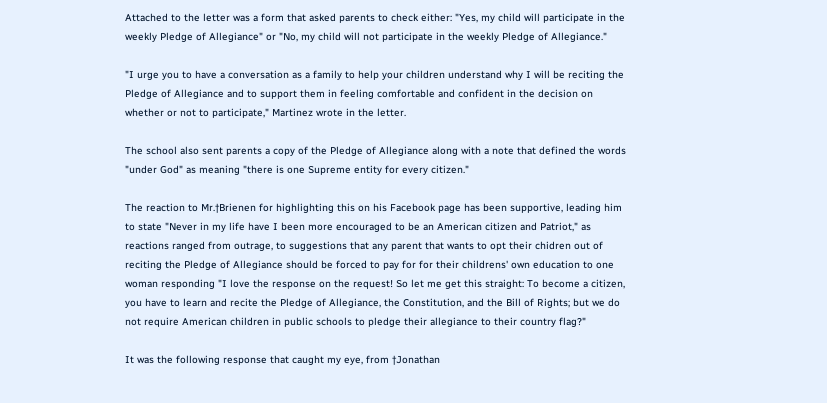Attached to the letter was a form that asked parents to check either: "Yes, my child will participate in the weekly Pledge of Allegiance" or "No, my child will not participate in the weekly Pledge of Allegiance."

"I urge you to have a conversation as a family to help your children understand why I will be reciting the Pledge of Allegiance and to support them in feeling comfortable and confident in the decision on whether or not to participate," Martinez wrote in the letter.

The school also sent parents a copy of the Pledge of Allegiance along with a note that defined the words "under God" as meaning "there is one Supreme entity for every citizen."

The reaction to Mr.†Brienen for highlighting this on his Facebook page has been supportive, leading him to state "Never in my life have I been more encouraged to be an American citizen and Patriot," as reactions ranged from outrage, to suggestions that any parent that wants to opt their chidren out of reciting the Pledge of Allegiance should be forced to pay for for their childrens' own education to one woman responding "I love the response on the request! So let me get this straight: To become a citizen, you have to learn and recite the Pledge of Allegiance, the Constitution, and the Bill of Rights; but we do not require American children in public schools to pledge their allegiance to their country flag?"

It was the following response that caught my eye, from †Jonathan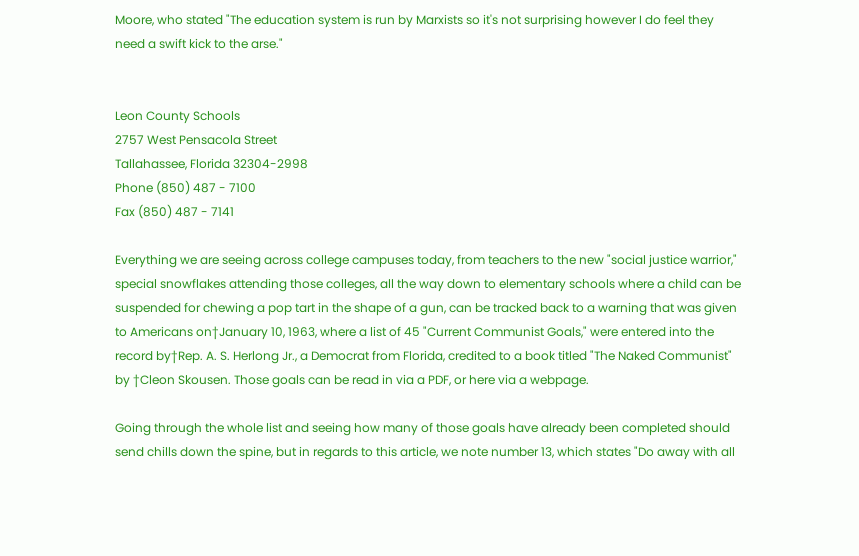Moore, who stated "The education system is run by Marxists so it's not surprising however I do feel they need a swift kick to the arse."


Leon County Schools
2757 West Pensacola Street
Tallahassee, Florida 32304-2998
Phone (850) 487 - 7100
Fax (850) 487 - 7141

Everything we are seeing across college campuses today, from teachers to the new "social justice warrior," special snowflakes attending those colleges, all the way down to elementary schools where a child can be suspended for chewing a pop tart in the shape of a gun, can be tracked back to a warning that was given to Americans on†January 10, 1963, where a list of 45 "Current Communist Goals," were entered into the record by†Rep. A. S. Herlong Jr., a Democrat from Florida, credited to a book titled "The Naked Communist" by †Cleon Skousen. Those goals can be read in via a PDF, or here via a webpage.

Going through the whole list and seeing how many of those goals have already been completed should send chills down the spine, but in regards to this article, we note number 13, which states "Do away with all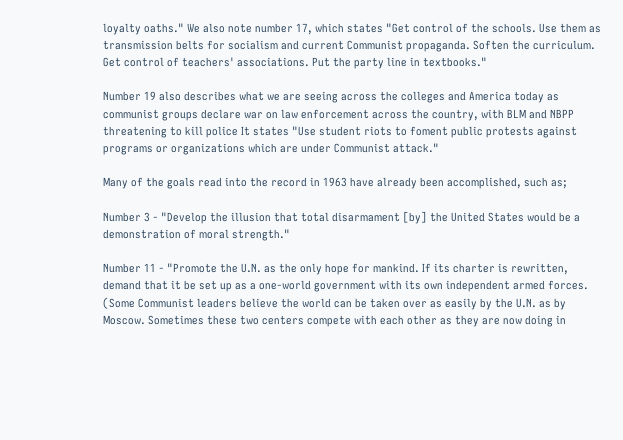loyalty oaths." We also note number 17, which states "Get control of the schools. Use them as transmission belts for socialism and current Communist propaganda. Soften the curriculum. Get control of teachers' associations. Put the party line in textbooks."

Number 19 also describes what we are seeing across the colleges and America today as communist groups declare war on law enforcement across the country, with BLM and NBPP threatening to kill police It states "Use student riots to foment public protests against programs or organizations which are under Communist attack."

Many of the goals read into the record in 1963 have already been accomplished, such as;

Number 3 - "Develop the illusion that total disarmament [by] the United States would be a demonstration of moral strength."

Number 11 - "Promote the U.N. as the only hope for mankind. If its charter is rewritten, demand that it be set up as a one-world government with its own independent armed forces. (Some Communist leaders believe the world can be taken over as easily by the U.N. as by Moscow. Sometimes these two centers compete with each other as they are now doing in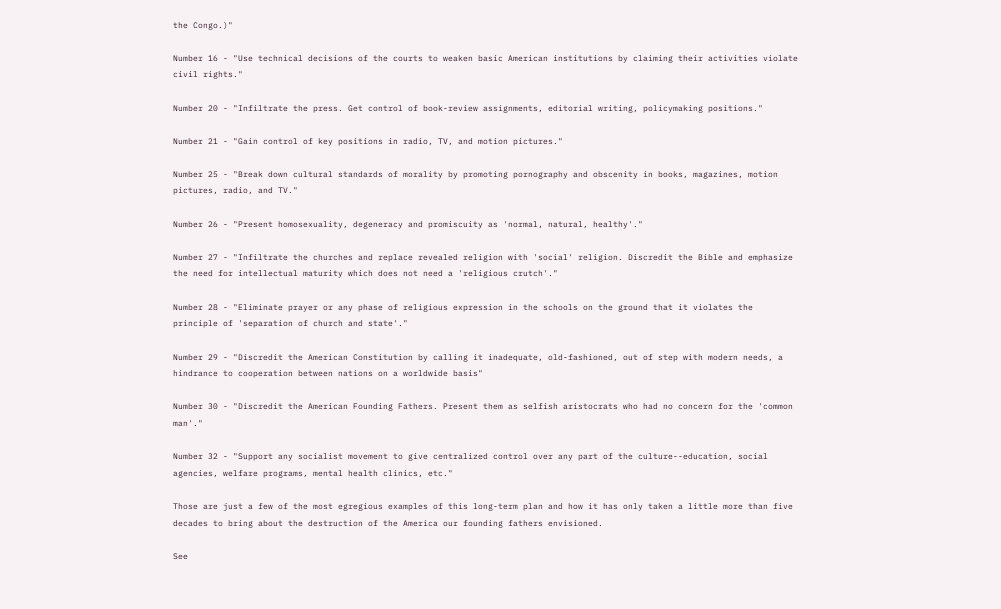the Congo.)"

Number 16 - "Use technical decisions of the courts to weaken basic American institutions by claiming their activities violate civil rights."

Number 20 - "Infiltrate the press. Get control of book-review assignments, editorial writing, policymaking positions."

Number 21 - "Gain control of key positions in radio, TV, and motion pictures."

Number 25 - "Break down cultural standards of morality by promoting pornography and obscenity in books, magazines, motion pictures, radio, and TV."

Number 26 - "Present homosexuality, degeneracy and promiscuity as 'normal, natural, healthy'."

Number 27 - "Infiltrate the churches and replace revealed religion with 'social' religion. Discredit the Bible and emphasize the need for intellectual maturity which does not need a 'religious crutch'."

Number 28 - "Eliminate prayer or any phase of religious expression in the schools on the ground that it violates the principle of 'separation of church and state'."

Number 29 - "Discredit the American Constitution by calling it inadequate, old-fashioned, out of step with modern needs, a hindrance to cooperation between nations on a worldwide basis"

Number 30 - "Discredit the American Founding Fathers. Present them as selfish aristocrats who had no concern for the 'common man'."

Number 32 - "Support any socialist movement to give centralized control over any part of the culture--education, social agencies, welfare programs, mental health clinics, etc."

Those are just a few of the most egregious examples of this long-term plan and how it has only taken a little more than five decades to bring about the destruction of the America our founding fathers envisioned.

See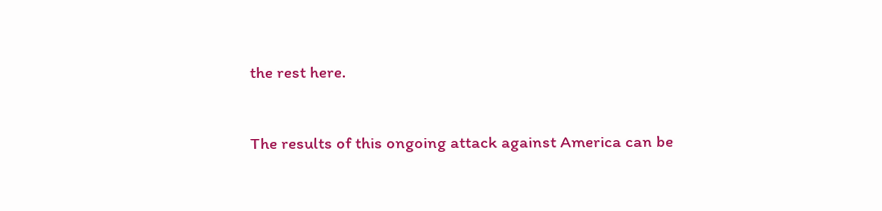the rest here.


The results of this ongoing attack against America can be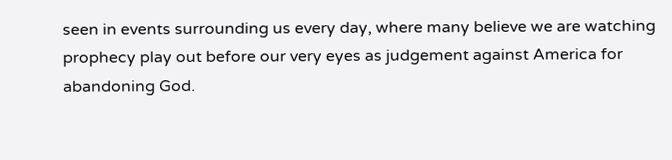seen in events surrounding us every day, where many believe we are watching prophecy play out before our very eyes as judgement against America for abandoning God.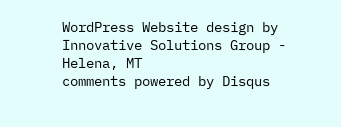WordPress Website design by Innovative Solutions Group - Helena, MT
comments powered by Disqus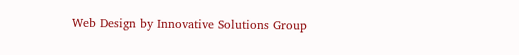Web Design by Innovative Solutions Group